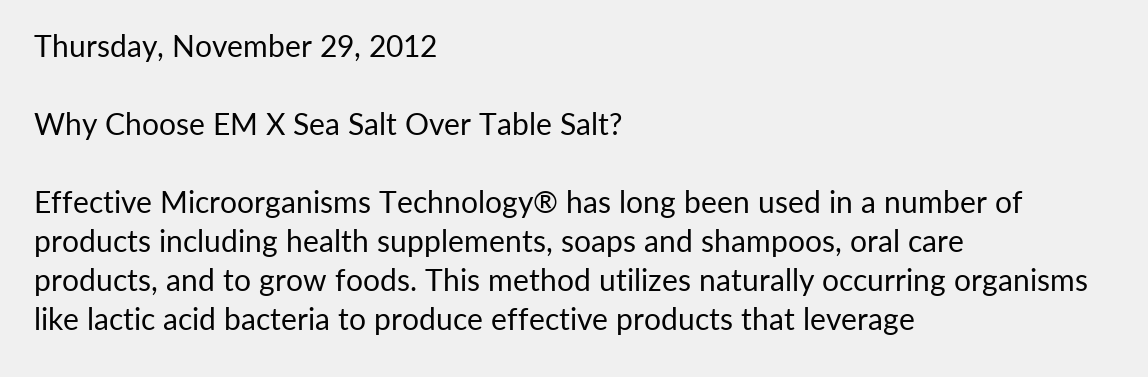Thursday, November 29, 2012

Why Choose EM X Sea Salt Over Table Salt?

Effective Microorganisms Technology® has long been used in a number of products including health supplements, soaps and shampoos, oral care products, and to grow foods. This method utilizes naturally occurring organisms like lactic acid bacteria to produce effective products that leverage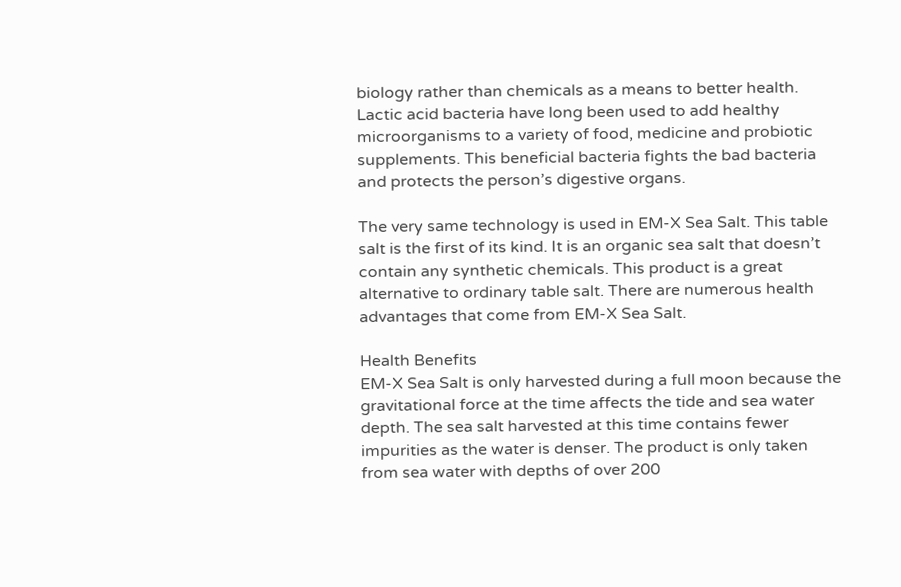biology rather than chemicals as a means to better health. Lactic acid bacteria have long been used to add healthy microorganisms to a variety of food, medicine and probiotic supplements. This beneficial bacteria fights the bad bacteria and protects the person’s digestive organs.

The very same technology is used in EM-X Sea Salt. This table salt is the first of its kind. It is an organic sea salt that doesn’t contain any synthetic chemicals. This product is a great alternative to ordinary table salt. There are numerous health advantages that come from EM-X Sea Salt.

Health Benefits
EM-X Sea Salt is only harvested during a full moon because the gravitational force at the time affects the tide and sea water depth. The sea salt harvested at this time contains fewer impurities as the water is denser. The product is only taken from sea water with depths of over 200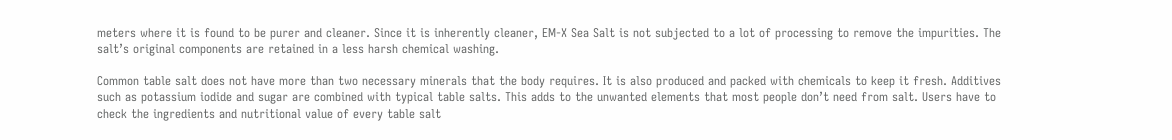meters where it is found to be purer and cleaner. Since it is inherently cleaner, EM-X Sea Salt is not subjected to a lot of processing to remove the impurities. The salt’s original components are retained in a less harsh chemical washing.

Common table salt does not have more than two necessary minerals that the body requires. It is also produced and packed with chemicals to keep it fresh. Additives such as potassium iodide and sugar are combined with typical table salts. This adds to the unwanted elements that most people don’t need from salt. Users have to check the ingredients and nutritional value of every table salt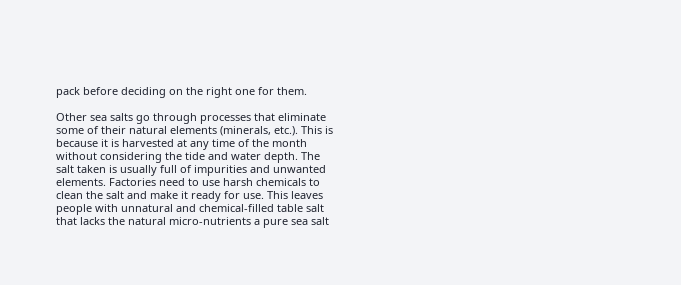pack before deciding on the right one for them.

Other sea salts go through processes that eliminate some of their natural elements (minerals, etc.). This is because it is harvested at any time of the month without considering the tide and water depth. The salt taken is usually full of impurities and unwanted elements. Factories need to use harsh chemicals to clean the salt and make it ready for use. This leaves people with unnatural and chemical-filled table salt that lacks the natural micro-nutrients a pure sea salt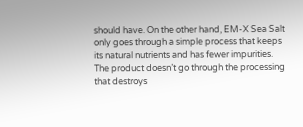should have. On the other hand, EM-X Sea Salt only goes through a simple process that keeps its natural nutrients and has fewer impurities. The product doesn’t go through the processing that destroys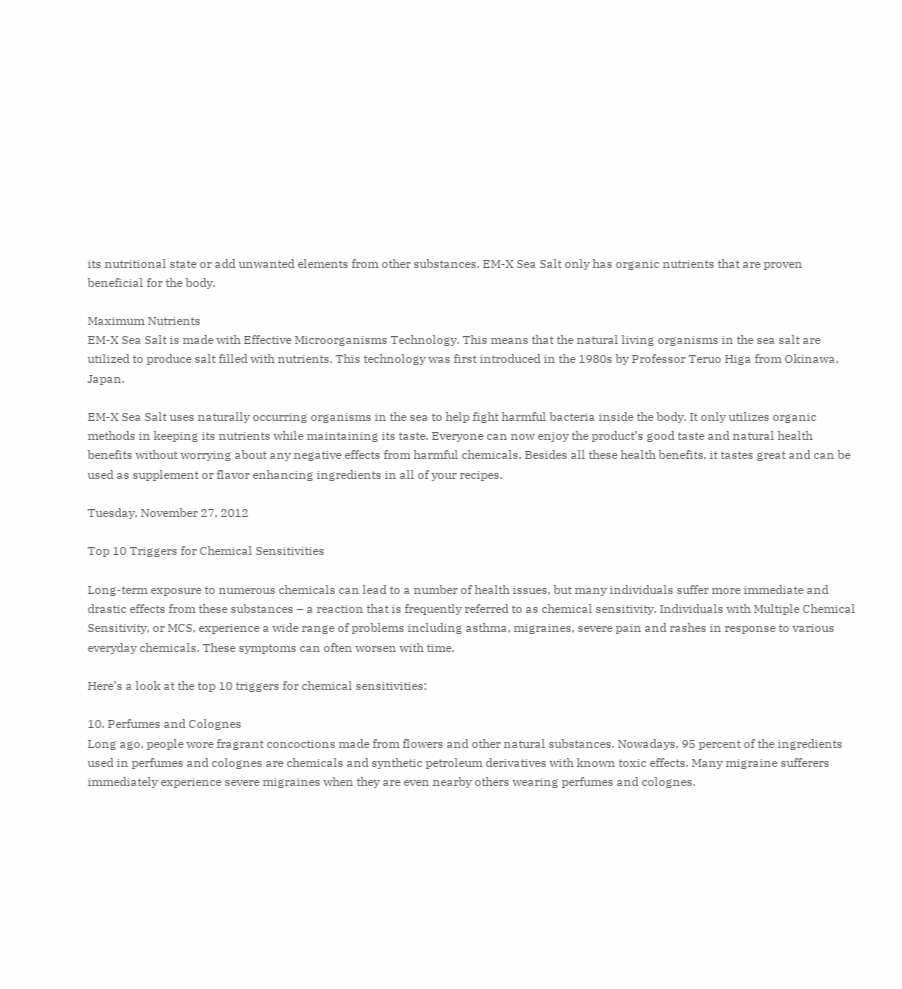its nutritional state or add unwanted elements from other substances. EM-X Sea Salt only has organic nutrients that are proven beneficial for the body.

Maximum Nutrients
EM-X Sea Salt is made with Effective Microorganisms Technology. This means that the natural living organisms in the sea salt are utilized to produce salt filled with nutrients. This technology was first introduced in the 1980s by Professor Teruo Higa from Okinawa, Japan.

EM-X Sea Salt uses naturally occurring organisms in the sea to help fight harmful bacteria inside the body. It only utilizes organic methods in keeping its nutrients while maintaining its taste. Everyone can now enjoy the product’s good taste and natural health benefits without worrying about any negative effects from harmful chemicals. Besides all these health benefits, it tastes great and can be used as supplement or flavor enhancing ingredients in all of your recipes.

Tuesday, November 27, 2012

Top 10 Triggers for Chemical Sensitivities

Long-term exposure to numerous chemicals can lead to a number of health issues, but many individuals suffer more immediate and drastic effects from these substances – a reaction that is frequently referred to as chemical sensitivity. Individuals with Multiple Chemical Sensitivity, or MCS, experience a wide range of problems including asthma, migraines, severe pain and rashes in response to various everyday chemicals. These symptoms can often worsen with time.

Here’s a look at the top 10 triggers for chemical sensitivities:

10. Perfumes and Colognes
Long ago, people wore fragrant concoctions made from flowers and other natural substances. Nowadays, 95 percent of the ingredients used in perfumes and colognes are chemicals and synthetic petroleum derivatives with known toxic effects. Many migraine sufferers immediately experience severe migraines when they are even nearby others wearing perfumes and colognes.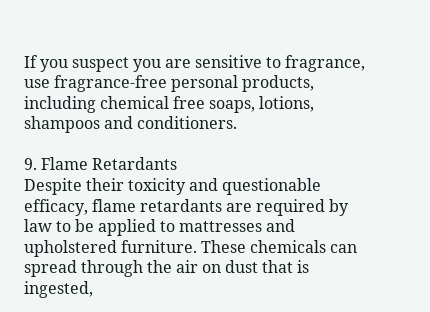If you suspect you are sensitive to fragrance, use fragrance-free personal products, including chemical free soaps, lotions, shampoos and conditioners.

9. Flame Retardants
Despite their toxicity and questionable efficacy, flame retardants are required by law to be applied to mattresses and upholstered furniture. These chemicals can spread through the air on dust that is ingested,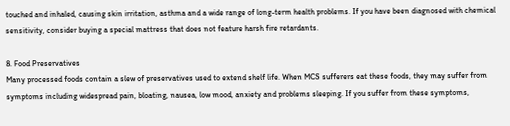touched and inhaled, causing skin irritation, asthma and a wide range of long-term health problems. If you have been diagnosed with chemical sensitivity, consider buying a special mattress that does not feature harsh fire retardants.

8. Food Preservatives
Many processed foods contain a slew of preservatives used to extend shelf life. When MCS sufferers eat these foods, they may suffer from symptoms including widespread pain, bloating, nausea, low mood, anxiety and problems sleeping. If you suffer from these symptoms,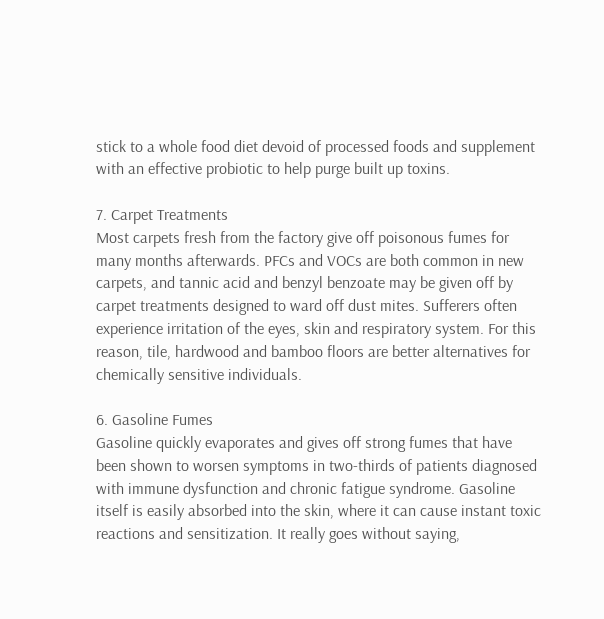stick to a whole food diet devoid of processed foods and supplement with an effective probiotic to help purge built up toxins.

7. Carpet Treatments
Most carpets fresh from the factory give off poisonous fumes for many months afterwards. PFCs and VOCs are both common in new carpets, and tannic acid and benzyl benzoate may be given off by carpet treatments designed to ward off dust mites. Sufferers often experience irritation of the eyes, skin and respiratory system. For this reason, tile, hardwood and bamboo floors are better alternatives for chemically sensitive individuals.

6. Gasoline Fumes
Gasoline quickly evaporates and gives off strong fumes that have been shown to worsen symptoms in two-thirds of patients diagnosed with immune dysfunction and chronic fatigue syndrome. Gasoline itself is easily absorbed into the skin, where it can cause instant toxic reactions and sensitization. It really goes without saying,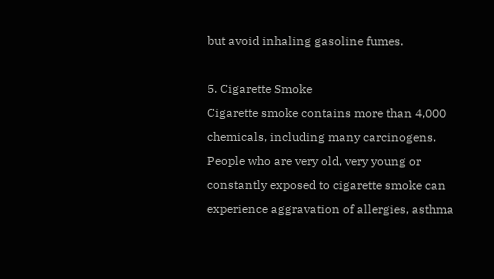but avoid inhaling gasoline fumes.

5. Cigarette Smoke
Cigarette smoke contains more than 4,000 chemicals, including many carcinogens. People who are very old, very young or constantly exposed to cigarette smoke can experience aggravation of allergies, asthma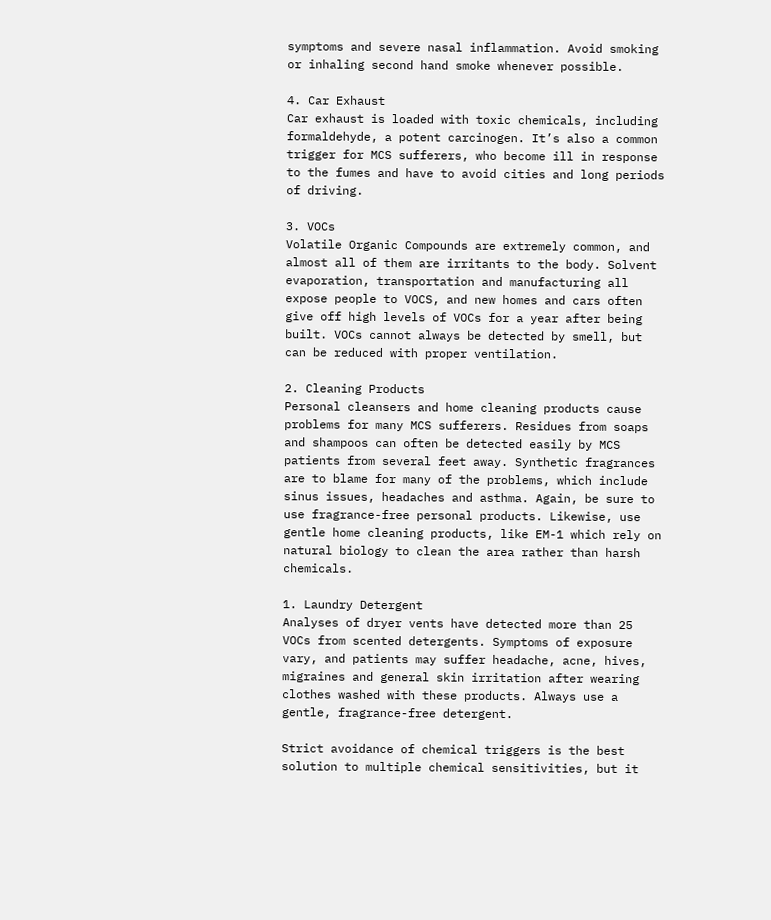symptoms and severe nasal inflammation. Avoid smoking or inhaling second hand smoke whenever possible.

4. Car Exhaust
Car exhaust is loaded with toxic chemicals, including formaldehyde, a potent carcinogen. It’s also a common trigger for MCS sufferers, who become ill in response to the fumes and have to avoid cities and long periods of driving.

3. VOCs
Volatile Organic Compounds are extremely common, and almost all of them are irritants to the body. Solvent evaporation, transportation and manufacturing all expose people to VOCS, and new homes and cars often give off high levels of VOCs for a year after being built. VOCs cannot always be detected by smell, but can be reduced with proper ventilation.

2. Cleaning Products
Personal cleansers and home cleaning products cause problems for many MCS sufferers. Residues from soaps and shampoos can often be detected easily by MCS patients from several feet away. Synthetic fragrances are to blame for many of the problems, which include sinus issues, headaches and asthma. Again, be sure to use fragrance-free personal products. Likewise, use gentle home cleaning products, like EM-1 which rely on natural biology to clean the area rather than harsh chemicals.

1. Laundry Detergent
Analyses of dryer vents have detected more than 25 VOCs from scented detergents. Symptoms of exposure vary, and patients may suffer headache, acne, hives, migraines and general skin irritation after wearing clothes washed with these products. Always use a gentle, fragrance-free detergent.

Strict avoidance of chemical triggers is the best solution to multiple chemical sensitivities, but it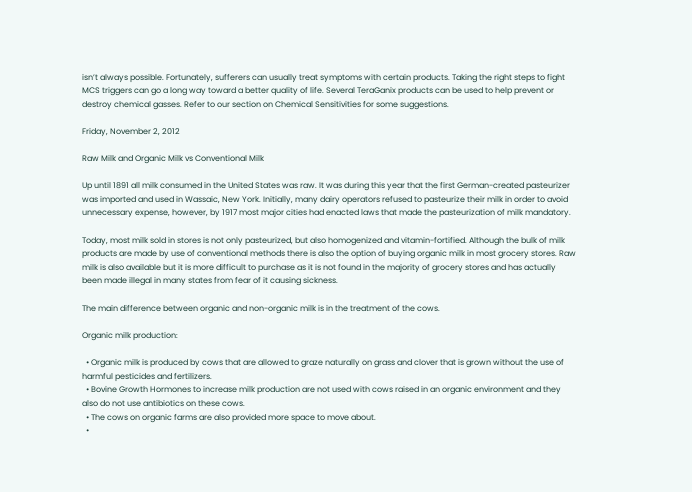isn’t always possible. Fortunately, sufferers can usually treat symptoms with certain products. Taking the right steps to fight MCS triggers can go a long way toward a better quality of life. Several TeraGanix products can be used to help prevent or destroy chemical gasses. Refer to our section on Chemical Sensitivities for some suggestions.

Friday, November 2, 2012

Raw Milk and Organic Milk vs Conventional Milk

Up until 1891 all milk consumed in the United States was raw. It was during this year that the first German-created pasteurizer was imported and used in Wassaic, New York. Initially, many dairy operators refused to pasteurize their milk in order to avoid unnecessary expense, however, by 1917 most major cities had enacted laws that made the pasteurization of milk mandatory.

Today, most milk sold in stores is not only pasteurized, but also homogenized and vitamin-fortified. Although the bulk of milk products are made by use of conventional methods there is also the option of buying organic milk in most grocery stores. Raw milk is also available but it is more difficult to purchase as it is not found in the majority of grocery stores and has actually been made illegal in many states from fear of it causing sickness.

The main difference between organic and non-organic milk is in the treatment of the cows.

Organic milk production:

  • Organic milk is produced by cows that are allowed to graze naturally on grass and clover that is grown without the use of harmful pesticides and fertilizers.
  • Bovine Growth Hormones to increase milk production are not used with cows raised in an organic environment and they also do not use antibiotics on these cows.
  • The cows on organic farms are also provided more space to move about.
  •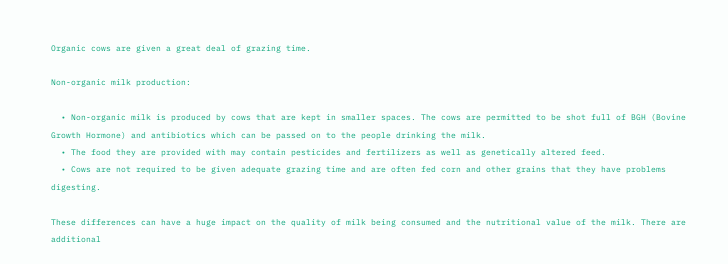Organic cows are given a great deal of grazing time.

Non-organic milk production:

  • Non-organic milk is produced by cows that are kept in smaller spaces. The cows are permitted to be shot full of BGH (Bovine Growth Hormone) and antibiotics which can be passed on to the people drinking the milk.
  • The food they are provided with may contain pesticides and fertilizers as well as genetically altered feed.
  • Cows are not required to be given adequate grazing time and are often fed corn and other grains that they have problems digesting.

These differences can have a huge impact on the quality of milk being consumed and the nutritional value of the milk. There are additional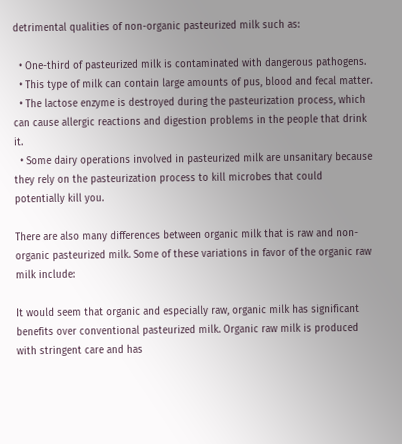detrimental qualities of non-organic pasteurized milk such as:

  • One-third of pasteurized milk is contaminated with dangerous pathogens.
  • This type of milk can contain large amounts of pus, blood and fecal matter.
  • The lactose enzyme is destroyed during the pasteurization process, which can cause allergic reactions and digestion problems in the people that drink it.
  • Some dairy operations involved in pasteurized milk are unsanitary because they rely on the pasteurization process to kill microbes that could potentially kill you.

There are also many differences between organic milk that is raw and non-organic pasteurized milk. Some of these variations in favor of the organic raw milk include:

It would seem that organic and especially raw, organic milk has significant benefits over conventional pasteurized milk. Organic raw milk is produced with stringent care and has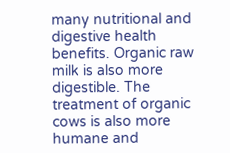many nutritional and digestive health benefits. Organic raw milk is also more digestible. The treatment of organic cows is also more humane and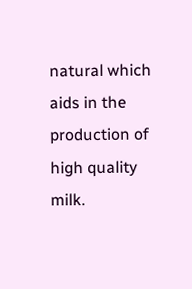natural which aids in the production of high quality milk.